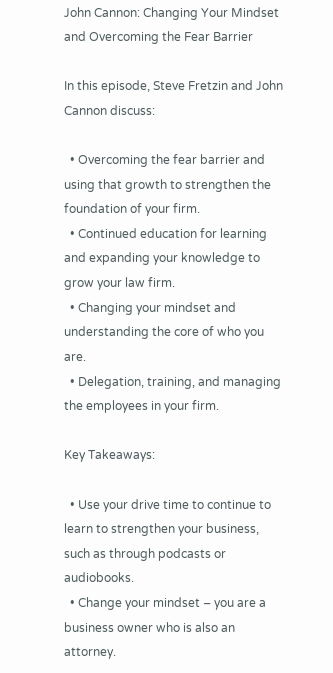John Cannon: Changing Your Mindset and Overcoming the Fear Barrier

In this episode, Steve Fretzin and John Cannon discuss:

  • Overcoming the fear barrier and using that growth to strengthen the foundation of your firm.
  • Continued education for learning and expanding your knowledge to grow your law firm.
  • Changing your mindset and understanding the core of who you are.
  • Delegation, training, and managing the employees in your firm.

Key Takeaways:

  • Use your drive time to continue to learn to strengthen your business, such as through podcasts or audiobooks.
  • Change your mindset – you are a business owner who is also an attorney.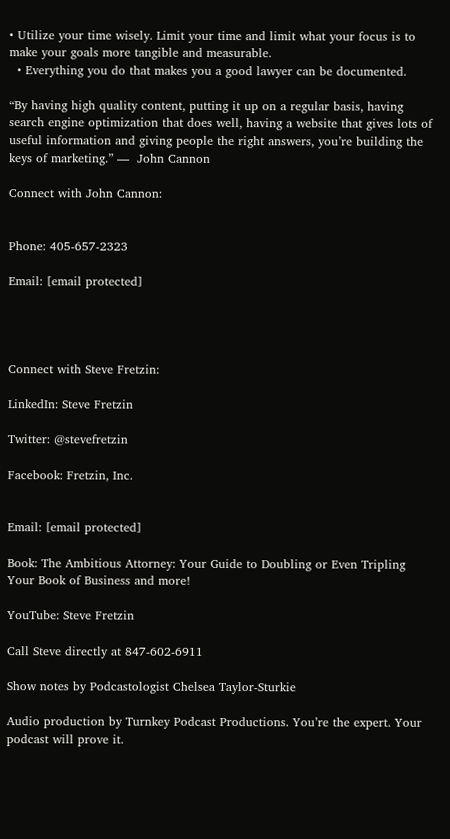• Utilize your time wisely. Limit your time and limit what your focus is to make your goals more tangible and measurable.
  • Everything you do that makes you a good lawyer can be documented.

“By having high quality content, putting it up on a regular basis, having search engine optimization that does well, having a website that gives lots of useful information and giving people the right answers, you’re building the keys of marketing.” —  John Cannon

Connect with John Cannon:


Phone: 405-657-2323

Email: [email protected]




Connect with Steve Fretzin:

LinkedIn: Steve Fretzin

Twitter: @stevefretzin

Facebook: Fretzin, Inc.


Email: [email protected]

Book: The Ambitious Attorney: Your Guide to Doubling or Even Tripling Your Book of Business and more!

YouTube: Steve Fretzin

Call Steve directly at 847-602-6911

Show notes by Podcastologist Chelsea Taylor-Sturkie

Audio production by Turnkey Podcast Productions. You’re the expert. Your podcast will prove it.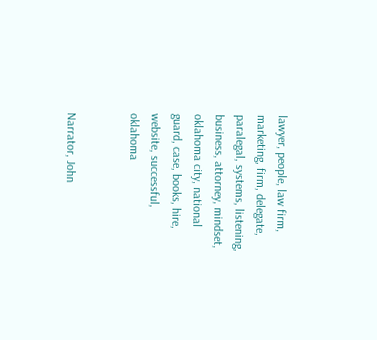lawyer, people, law firm, marketing, firm, delegate, paralegal, systems, listening, business, attorney, mindset, oklahoma city, national guard, case, books, hire, website, successful, oklahoma


Narrator, John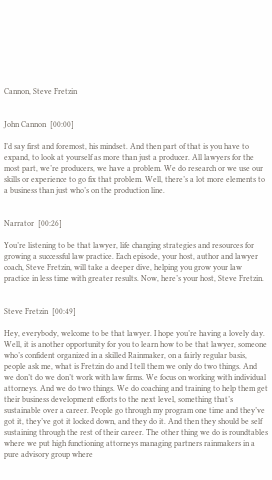Cannon, Steve Fretzin


John Cannon  [00:00]

I’d say first and foremost, his mindset. And then part of that is you have to expand, to look at yourself as more than just a producer. All lawyers for the most part, we’re producers, we have a problem. We do research or we use our skills or experience to go fix that problem. Well, there’s a lot more elements to a business than just who’s on the production line.


Narrator  [00:26]

You’re listening to be that lawyer, life changing strategies and resources for growing a successful law practice. Each episode, your host, author and lawyer coach, Steve Fretzin, will take a deeper dive, helping you grow your law practice in less time with greater results. Now, here’s your host, Steve Fretzin.


Steve Fretzin  [00:49]

Hey, everybody, welcome to be that lawyer. I hope you’re having a lovely day. Well, it is another opportunity for you to learn how to be that lawyer, someone who’s confident organized in a skilled Rainmaker, on a fairly regular basis, people ask me, what is Fretzin do and I tell them we only do two things. And we don’t do we don’t work with law firms. We focus on working with individual attorneys. And we do two things. We do coaching and training to help them get their business development efforts to the next level, something that’s sustainable over a career. People go through my program one time and they’ve got it, they’ve got it locked down, and they do it. And then they should be self sustaining through the rest of their career. The other thing we do is roundtables where we put high functioning attorneys managing partners rainmakers in a pure advisory group where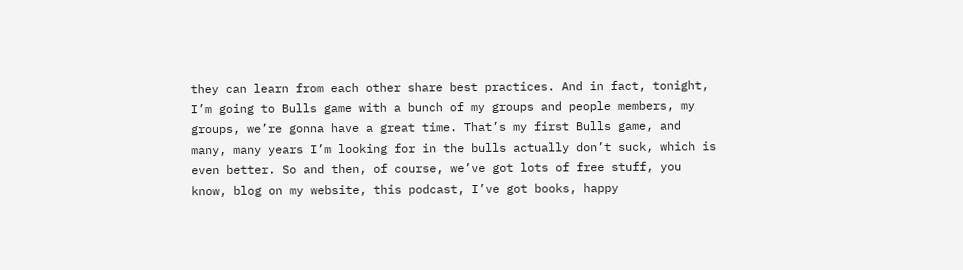they can learn from each other share best practices. And in fact, tonight, I’m going to Bulls game with a bunch of my groups and people members, my groups, we’re gonna have a great time. That’s my first Bulls game, and many, many years I’m looking for in the bulls actually don’t suck, which is even better. So and then, of course, we’ve got lots of free stuff, you know, blog on my website, this podcast, I’ve got books, happy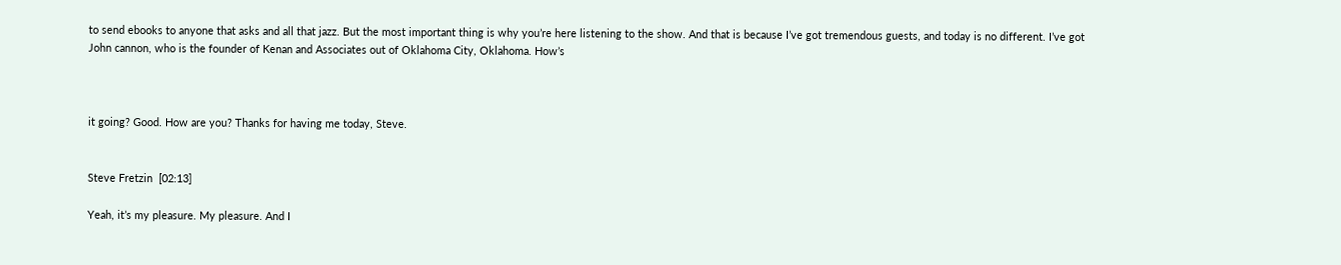to send ebooks to anyone that asks and all that jazz. But the most important thing is why you’re here listening to the show. And that is because I’ve got tremendous guests, and today is no different. I’ve got John cannon, who is the founder of Kenan and Associates out of Oklahoma City, Oklahoma. How’s



it going? Good. How are you? Thanks for having me today, Steve.


Steve Fretzin  [02:13]

Yeah, it’s my pleasure. My pleasure. And I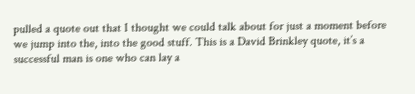pulled a quote out that I thought we could talk about for just a moment before we jump into the, into the good stuff. This is a David Brinkley quote, it’s a successful man is one who can lay a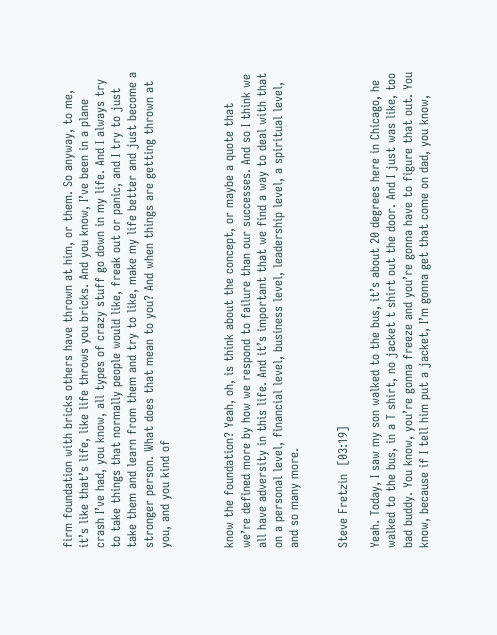firm foundation with bricks others have thrown at him, or them. So anyway, to me, it’s like that’s life, like life throws you bricks. And you know, I’ve been in a plane crash I’ve had, you know, all types of crazy stuff go down in my life. And I always try to take things that normally people would like, freak out or panic, and I try to just take them and learn from them and try to like, make my life better and just become a stronger person. What does that mean to you? And when things are getting thrown at you, and you kind of



know the foundation? Yeah, oh, is think about the concept, or maybe a quote that we’re defined more by how we respond to failure than our successes. And so I think we all have adversity in this life. And it’s important that we find a way to deal with that on a personal level, financial level, business level, leadership level, a spiritual level, and so many more.


Steve Fretzin  [03:19]

Yeah. Today, I saw my son walked to the bus, it’s about 20 degrees here in Chicago, he walked to the bus, in a T shirt, no jacket t shirt out the door. And I just was like, too bad buddy. You know, you’re gonna freeze and you’re gonna have to figure that out. You know, because if I tell him put a jacket, I’m gonna get that come on dad, you know,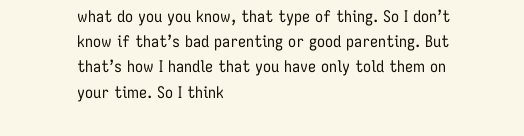what do you you know, that type of thing. So I don’t know if that’s bad parenting or good parenting. But that’s how I handle that you have only told them on your time. So I think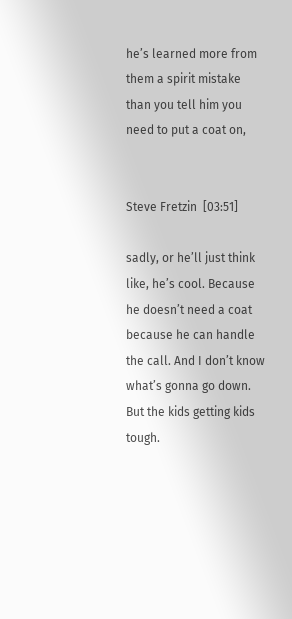he’s learned more from them a spirit mistake than you tell him you need to put a coat on,


Steve Fretzin  [03:51]

sadly, or he’ll just think like, he’s cool. Because he doesn’t need a coat because he can handle the call. And I don’t know what’s gonna go down. But the kids getting kids tough.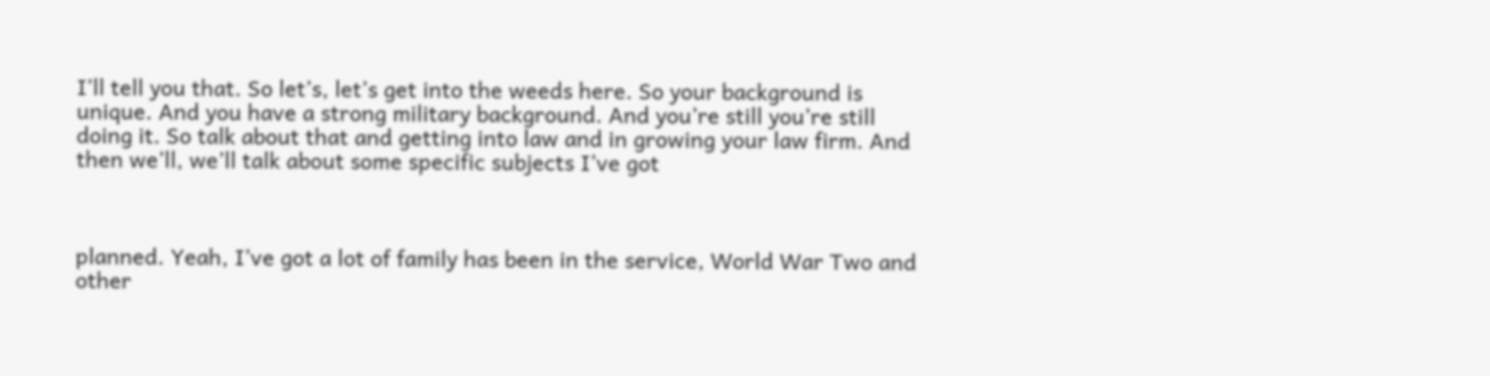I’ll tell you that. So let’s, let’s get into the weeds here. So your background is unique. And you have a strong military background. And you’re still you’re still doing it. So talk about that and getting into law and in growing your law firm. And then we’ll, we’ll talk about some specific subjects I’ve got



planned. Yeah, I’ve got a lot of family has been in the service, World War Two and other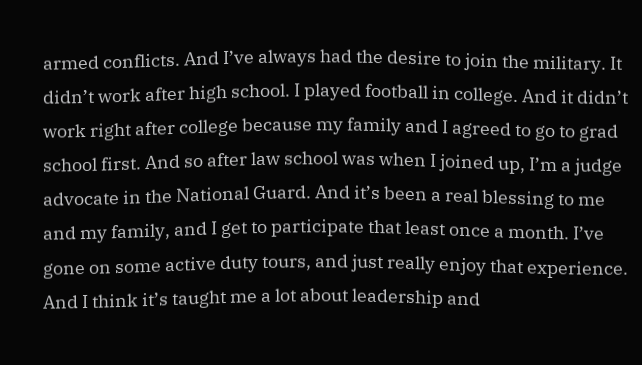armed conflicts. And I’ve always had the desire to join the military. It didn’t work after high school. I played football in college. And it didn’t work right after college because my family and I agreed to go to grad school first. And so after law school was when I joined up, I’m a judge advocate in the National Guard. And it’s been a real blessing to me and my family, and I get to participate that least once a month. I’ve gone on some active duty tours, and just really enjoy that experience. And I think it’s taught me a lot about leadership and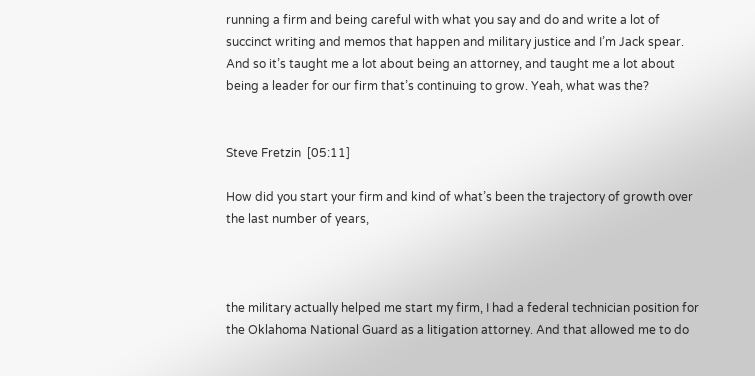running a firm and being careful with what you say and do and write a lot of succinct writing and memos that happen and military justice and I’m Jack spear. And so it’s taught me a lot about being an attorney, and taught me a lot about being a leader for our firm that’s continuing to grow. Yeah, what was the?


Steve Fretzin  [05:11]

How did you start your firm and kind of what’s been the trajectory of growth over the last number of years,



the military actually helped me start my firm, I had a federal technician position for the Oklahoma National Guard as a litigation attorney. And that allowed me to do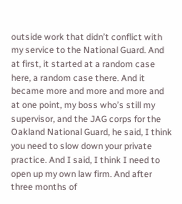outside work that didn’t conflict with my service to the National Guard. And at first, it started at a random case here, a random case there. And it became more and more and more and at one point, my boss who’s still my supervisor, and the JAG corps for the Oakland National Guard, he said, I think you need to slow down your private practice. And I said, I think I need to open up my own law firm. And after three months of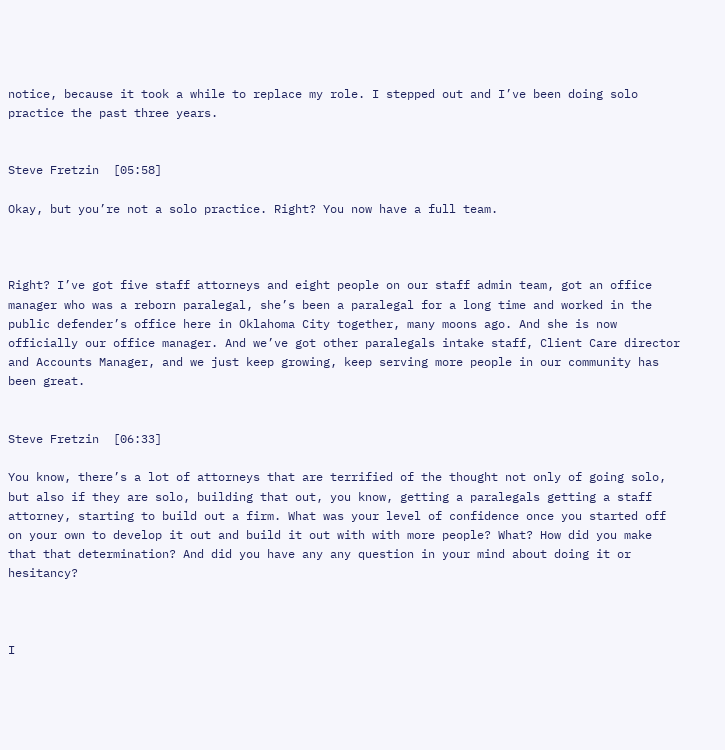notice, because it took a while to replace my role. I stepped out and I’ve been doing solo practice the past three years.


Steve Fretzin  [05:58]

Okay, but you’re not a solo practice. Right? You now have a full team.



Right? I’ve got five staff attorneys and eight people on our staff admin team, got an office manager who was a reborn paralegal, she’s been a paralegal for a long time and worked in the public defender’s office here in Oklahoma City together, many moons ago. And she is now officially our office manager. And we’ve got other paralegals intake staff, Client Care director and Accounts Manager, and we just keep growing, keep serving more people in our community has been great.


Steve Fretzin  [06:33]

You know, there’s a lot of attorneys that are terrified of the thought not only of going solo, but also if they are solo, building that out, you know, getting a paralegals getting a staff attorney, starting to build out a firm. What was your level of confidence once you started off on your own to develop it out and build it out with with more people? What? How did you make that that determination? And did you have any any question in your mind about doing it or hesitancy?



I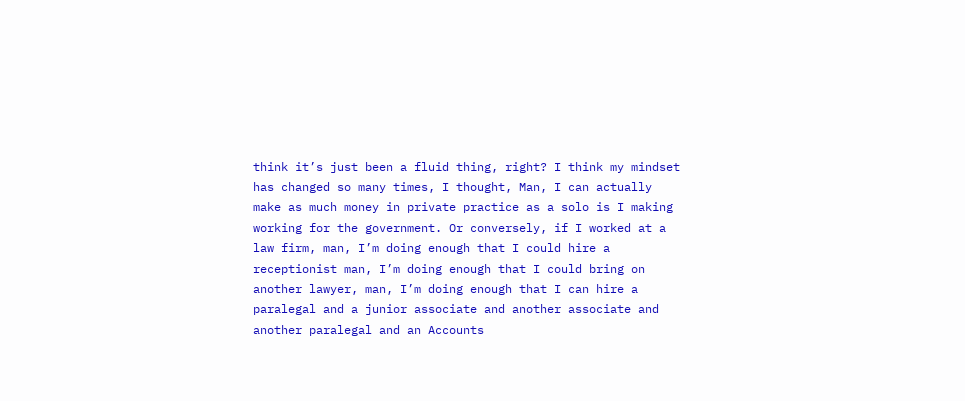think it’s just been a fluid thing, right? I think my mindset has changed so many times, I thought, Man, I can actually make as much money in private practice as a solo is I making working for the government. Or conversely, if I worked at a law firm, man, I’m doing enough that I could hire a receptionist man, I’m doing enough that I could bring on another lawyer, man, I’m doing enough that I can hire a paralegal and a junior associate and another associate and another paralegal and an Accounts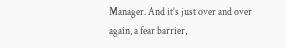Manager. And it’s just over and over again, a fear barrier,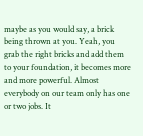maybe as you would say, a brick being thrown at you. Yeah, you grab the right bricks and add them to your foundation, it becomes more and more powerful. Almost everybody on our team only has one or two jobs. It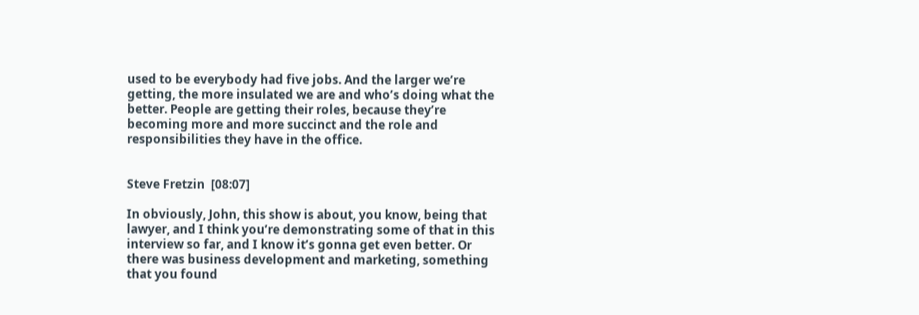used to be everybody had five jobs. And the larger we’re getting, the more insulated we are and who’s doing what the better. People are getting their roles, because they’re becoming more and more succinct and the role and responsibilities they have in the office.


Steve Fretzin  [08:07]

In obviously, John, this show is about, you know, being that lawyer, and I think you’re demonstrating some of that in this interview so far, and I know it’s gonna get even better. Or there was business development and marketing, something that you found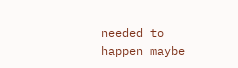needed to happen maybe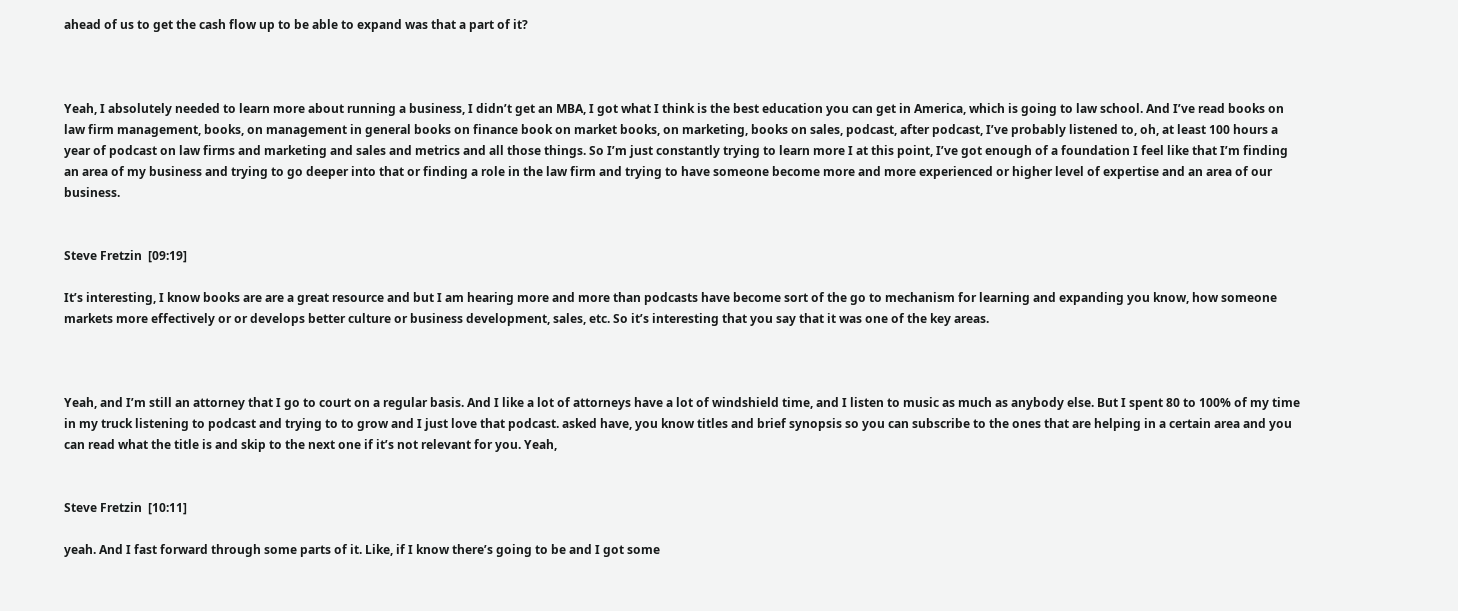ahead of us to get the cash flow up to be able to expand was that a part of it?



Yeah, I absolutely needed to learn more about running a business, I didn’t get an MBA, I got what I think is the best education you can get in America, which is going to law school. And I’ve read books on law firm management, books, on management in general books on finance book on market books, on marketing, books on sales, podcast, after podcast, I’ve probably listened to, oh, at least 100 hours a year of podcast on law firms and marketing and sales and metrics and all those things. So I’m just constantly trying to learn more I at this point, I’ve got enough of a foundation I feel like that I’m finding an area of my business and trying to go deeper into that or finding a role in the law firm and trying to have someone become more and more experienced or higher level of expertise and an area of our business.


Steve Fretzin  [09:19]

It’s interesting, I know books are are a great resource and but I am hearing more and more than podcasts have become sort of the go to mechanism for learning and expanding you know, how someone markets more effectively or or develops better culture or business development, sales, etc. So it’s interesting that you say that it was one of the key areas.



Yeah, and I’m still an attorney that I go to court on a regular basis. And I like a lot of attorneys have a lot of windshield time, and I listen to music as much as anybody else. But I spent 80 to 100% of my time in my truck listening to podcast and trying to to grow and I just love that podcast. asked have, you know titles and brief synopsis so you can subscribe to the ones that are helping in a certain area and you can read what the title is and skip to the next one if it’s not relevant for you. Yeah,


Steve Fretzin  [10:11]

yeah. And I fast forward through some parts of it. Like, if I know there’s going to be and I got some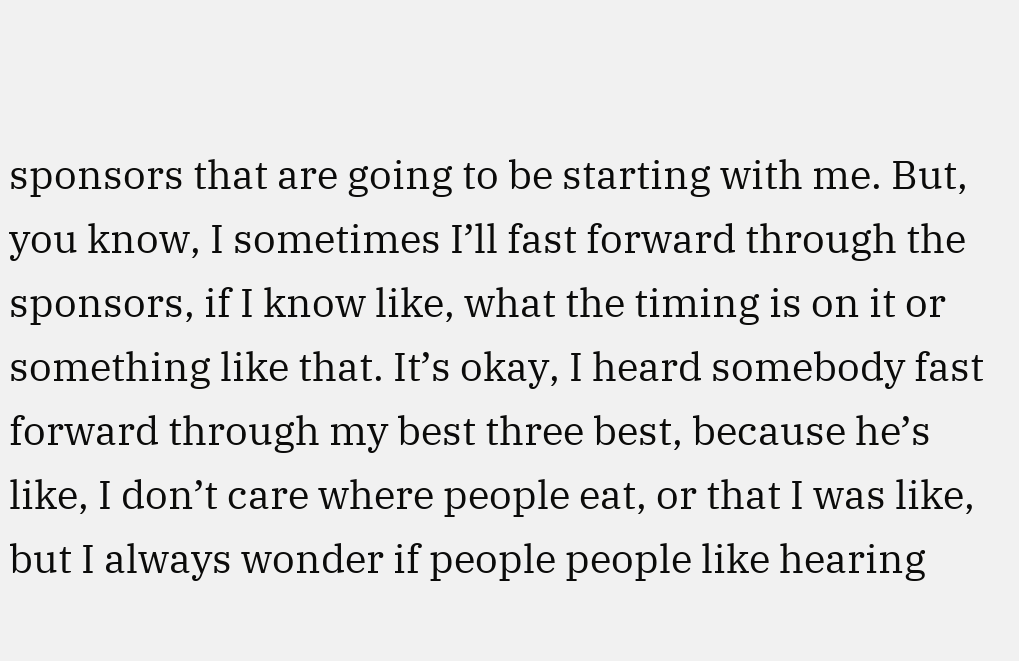sponsors that are going to be starting with me. But, you know, I sometimes I’ll fast forward through the sponsors, if I know like, what the timing is on it or something like that. It’s okay, I heard somebody fast forward through my best three best, because he’s like, I don’t care where people eat, or that I was like, but I always wonder if people people like hearing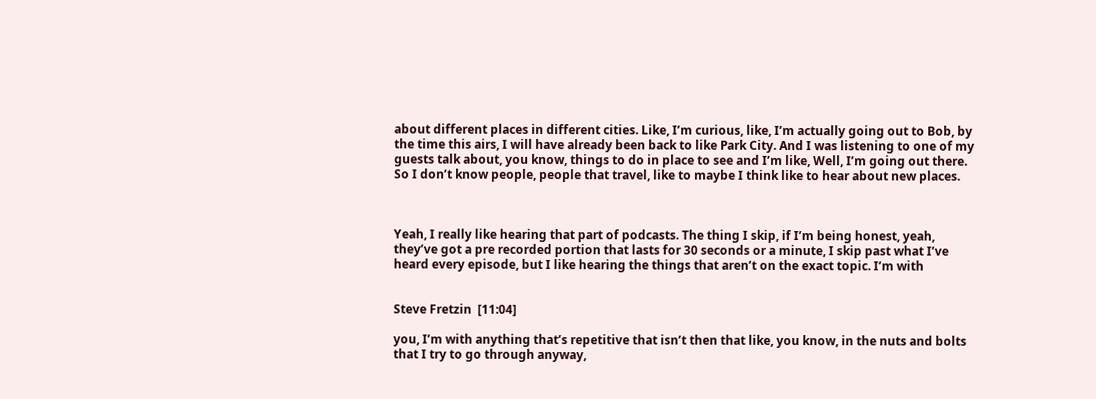about different places in different cities. Like, I’m curious, like, I’m actually going out to Bob, by the time this airs, I will have already been back to like Park City. And I was listening to one of my guests talk about, you know, things to do in place to see and I’m like, Well, I’m going out there. So I don’t know people, people that travel, like to maybe I think like to hear about new places.



Yeah, I really like hearing that part of podcasts. The thing I skip, if I’m being honest, yeah, they’ve got a pre recorded portion that lasts for 30 seconds or a minute, I skip past what I’ve heard every episode, but I like hearing the things that aren’t on the exact topic. I’m with


Steve Fretzin  [11:04]

you, I’m with anything that’s repetitive that isn’t then that like, you know, in the nuts and bolts that I try to go through anyway,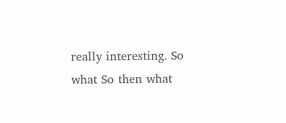really interesting. So what So then what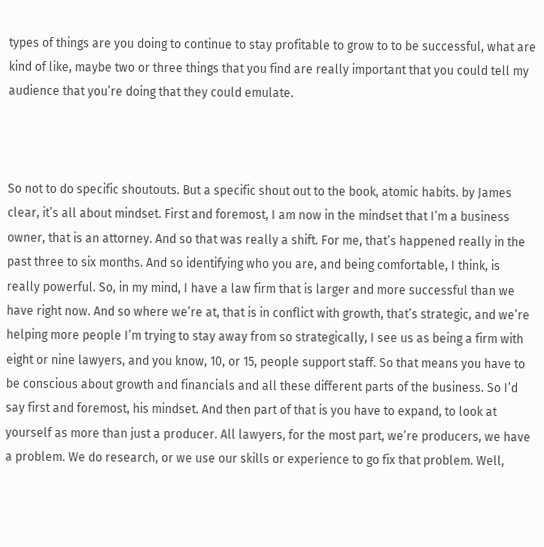types of things are you doing to continue to stay profitable to grow to to be successful, what are kind of like, maybe two or three things that you find are really important that you could tell my audience that you’re doing that they could emulate.



So not to do specific shoutouts. But a specific shout out to the book, atomic habits. by James clear, it’s all about mindset. First and foremost, I am now in the mindset that I’m a business owner, that is an attorney. And so that was really a shift. For me, that’s happened really in the past three to six months. And so identifying who you are, and being comfortable, I think, is really powerful. So, in my mind, I have a law firm that is larger and more successful than we have right now. And so where we’re at, that is in conflict with growth, that’s strategic, and we’re helping more people I’m trying to stay away from so strategically, I see us as being a firm with eight or nine lawyers, and you know, 10, or 15, people support staff. So that means you have to be conscious about growth and financials and all these different parts of the business. So I’d say first and foremost, his mindset. And then part of that is you have to expand, to look at yourself as more than just a producer. All lawyers, for the most part, we’re producers, we have a problem. We do research, or we use our skills or experience to go fix that problem. Well,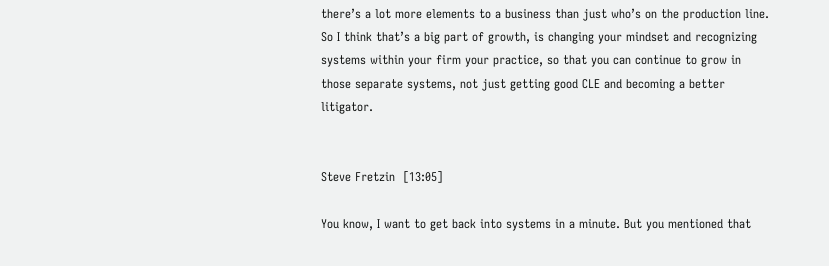there’s a lot more elements to a business than just who’s on the production line. So I think that’s a big part of growth, is changing your mindset and recognizing systems within your firm your practice, so that you can continue to grow in those separate systems, not just getting good CLE and becoming a better litigator.


Steve Fretzin  [13:05]

You know, I want to get back into systems in a minute. But you mentioned that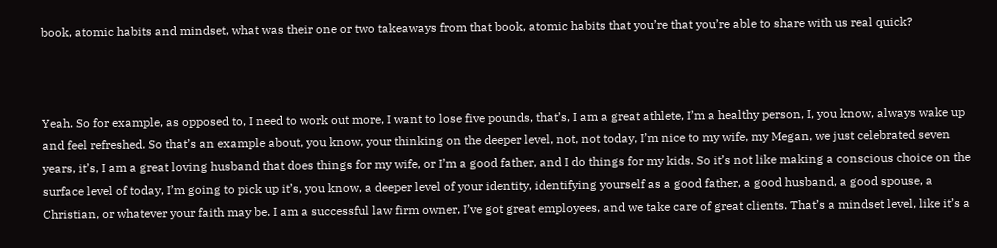book, atomic habits and mindset, what was their one or two takeaways from that book, atomic habits that you’re that you’re able to share with us real quick?



Yeah. So for example, as opposed to, I need to work out more, I want to lose five pounds, that’s, I am a great athlete, I’m a healthy person, I, you know, always wake up and feel refreshed. So that’s an example about, you know, your thinking on the deeper level, not, not today, I’m nice to my wife, my Megan, we just celebrated seven years, it’s, I am a great loving husband that does things for my wife, or I’m a good father, and I do things for my kids. So it’s not like making a conscious choice on the surface level of today, I’m going to pick up it’s, you know, a deeper level of your identity, identifying yourself as a good father, a good husband, a good spouse, a Christian, or whatever your faith may be. I am a successful law firm owner, I’ve got great employees, and we take care of great clients. That’s a mindset level, like it’s a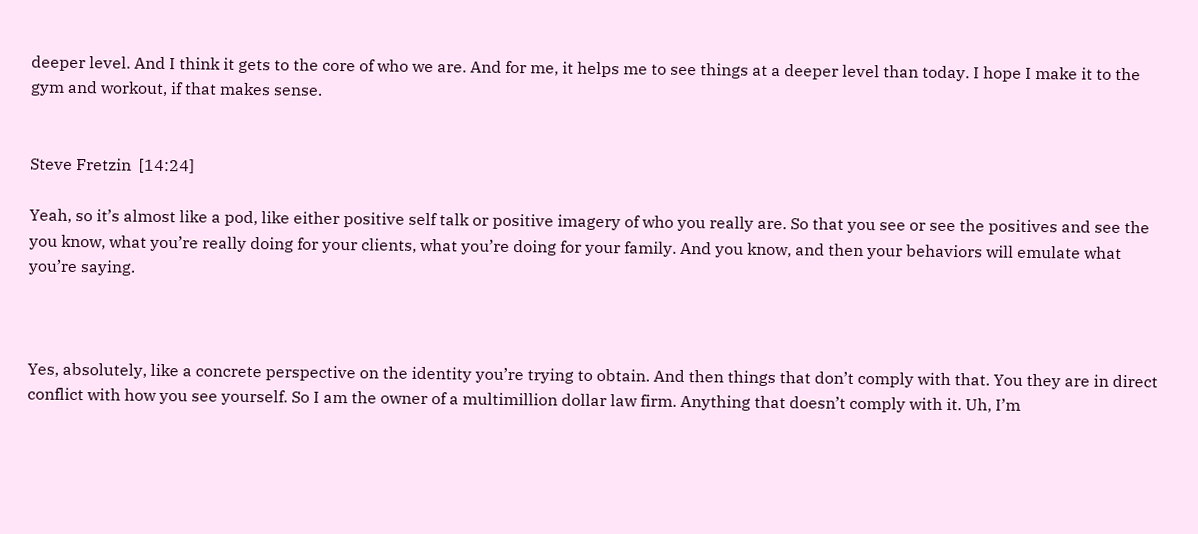deeper level. And I think it gets to the core of who we are. And for me, it helps me to see things at a deeper level than today. I hope I make it to the gym and workout, if that makes sense.


Steve Fretzin  [14:24]

Yeah, so it’s almost like a pod, like either positive self talk or positive imagery of who you really are. So that you see or see the positives and see the you know, what you’re really doing for your clients, what you’re doing for your family. And you know, and then your behaviors will emulate what you’re saying.



Yes, absolutely, like a concrete perspective on the identity you’re trying to obtain. And then things that don’t comply with that. You they are in direct conflict with how you see yourself. So I am the owner of a multimillion dollar law firm. Anything that doesn’t comply with it. Uh, I’m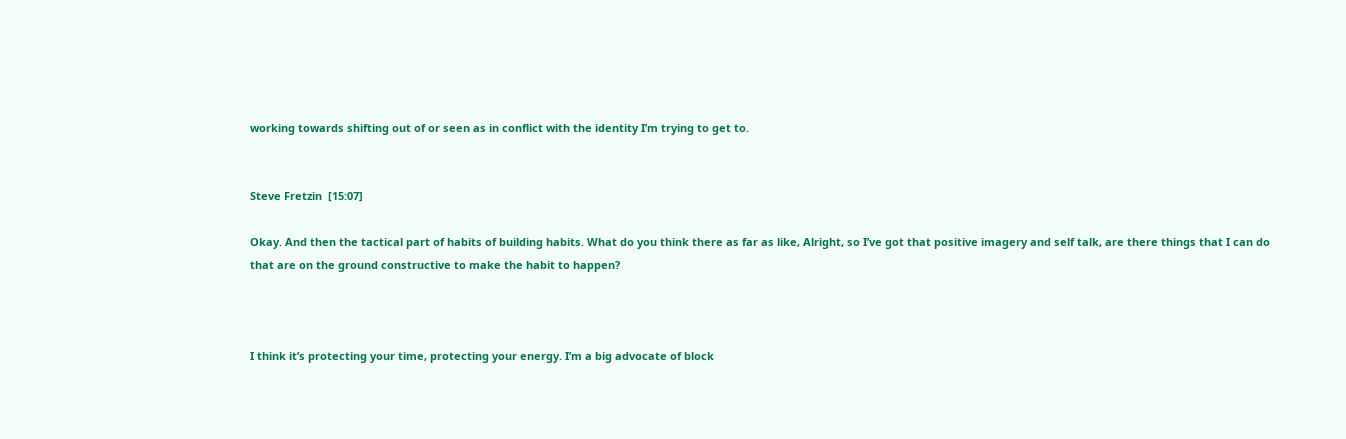working towards shifting out of or seen as in conflict with the identity I’m trying to get to.


Steve Fretzin  [15:07]

Okay. And then the tactical part of habits of building habits. What do you think there as far as like, Alright, so I’ve got that positive imagery and self talk, are there things that I can do that are on the ground constructive to make the habit to happen?



I think it’s protecting your time, protecting your energy. I’m a big advocate of block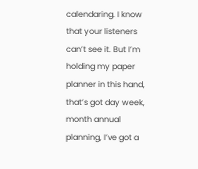calendaring. I know that your listeners can’t see it. But I’m holding my paper planner in this hand, that’s got day week, month annual planning, I’ve got a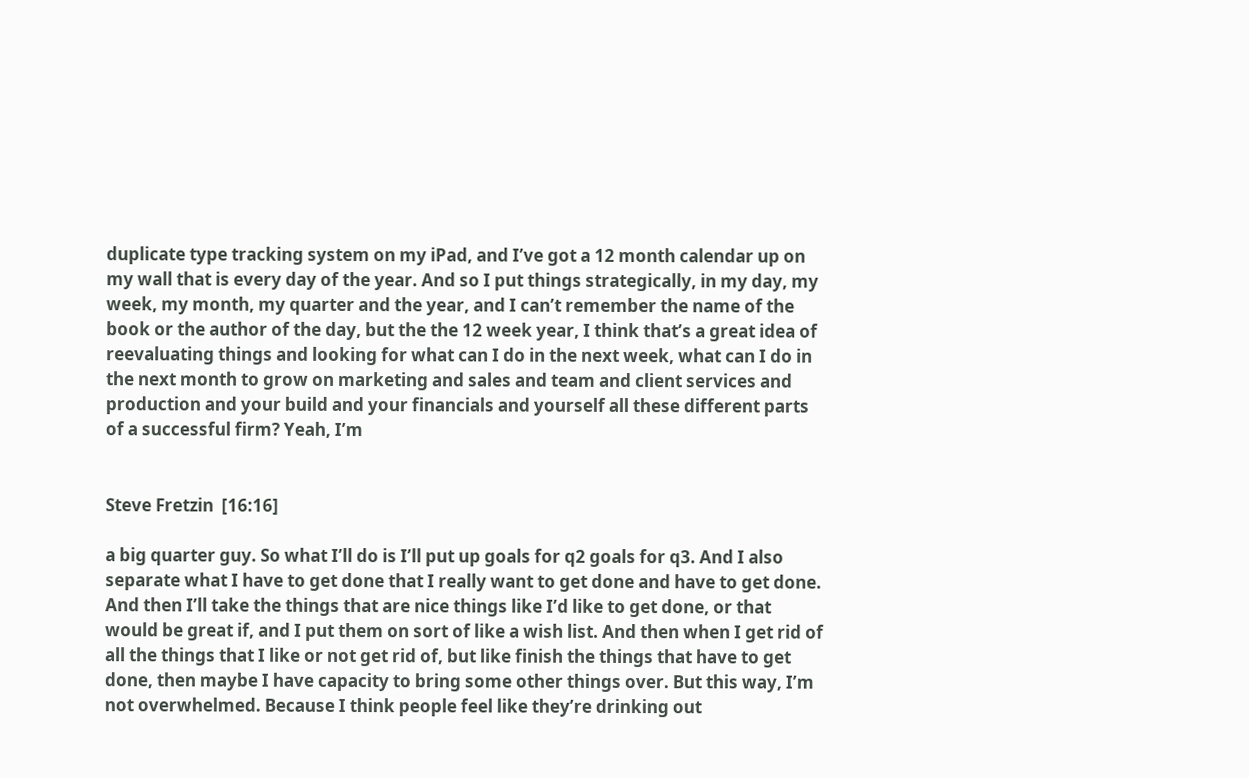duplicate type tracking system on my iPad, and I’ve got a 12 month calendar up on my wall that is every day of the year. And so I put things strategically, in my day, my week, my month, my quarter and the year, and I can’t remember the name of the book or the author of the day, but the the 12 week year, I think that’s a great idea of reevaluating things and looking for what can I do in the next week, what can I do in the next month to grow on marketing and sales and team and client services and production and your build and your financials and yourself all these different parts of a successful firm? Yeah, I’m


Steve Fretzin  [16:16]

a big quarter guy. So what I’ll do is I’ll put up goals for q2 goals for q3. And I also separate what I have to get done that I really want to get done and have to get done. And then I’ll take the things that are nice things like I’d like to get done, or that would be great if, and I put them on sort of like a wish list. And then when I get rid of all the things that I like or not get rid of, but like finish the things that have to get done, then maybe I have capacity to bring some other things over. But this way, I’m not overwhelmed. Because I think people feel like they’re drinking out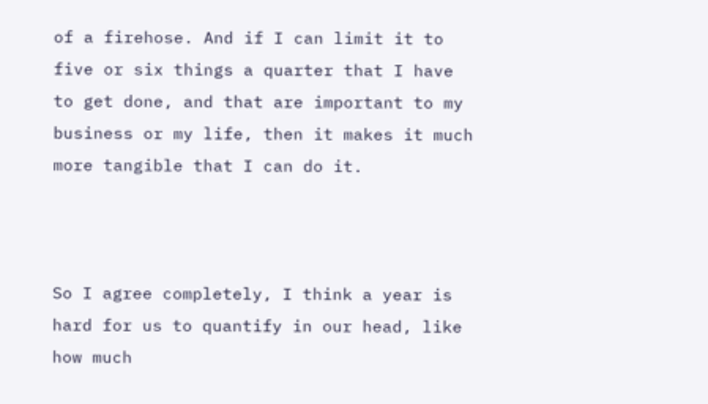of a firehose. And if I can limit it to five or six things a quarter that I have to get done, and that are important to my business or my life, then it makes it much more tangible that I can do it.



So I agree completely, I think a year is hard for us to quantify in our head, like how much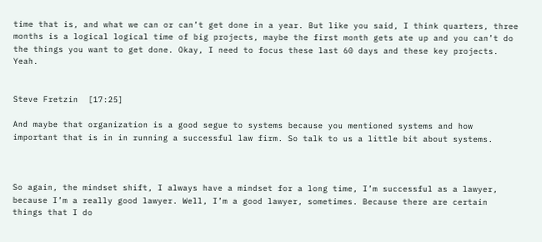time that is, and what we can or can’t get done in a year. But like you said, I think quarters, three months is a logical logical time of big projects, maybe the first month gets ate up and you can’t do the things you want to get done. Okay, I need to focus these last 60 days and these key projects. Yeah.


Steve Fretzin  [17:25]

And maybe that organization is a good segue to systems because you mentioned systems and how important that is in in running a successful law firm. So talk to us a little bit about systems.



So again, the mindset shift, I always have a mindset for a long time, I’m successful as a lawyer, because I’m a really good lawyer. Well, I’m a good lawyer, sometimes. Because there are certain things that I do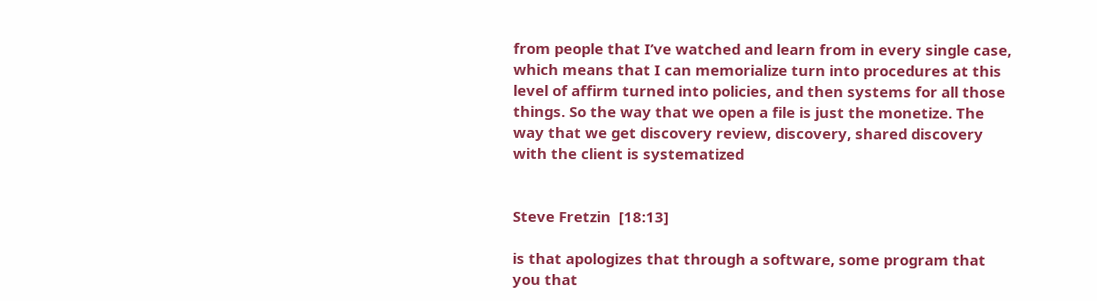from people that I’ve watched and learn from in every single case, which means that I can memorialize turn into procedures at this level of affirm turned into policies, and then systems for all those things. So the way that we open a file is just the monetize. The way that we get discovery review, discovery, shared discovery with the client is systematized


Steve Fretzin  [18:13]

is that apologizes that through a software, some program that you that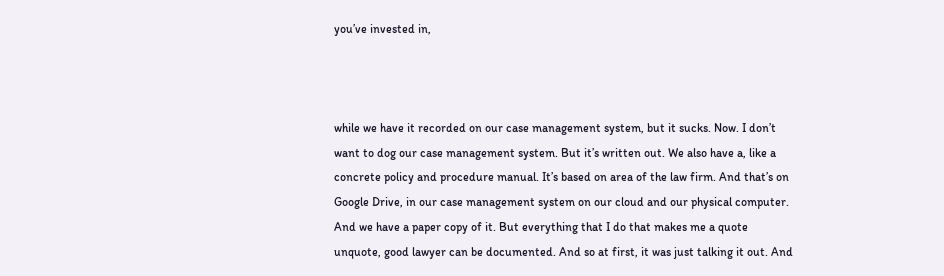you’ve invested in,



while we have it recorded on our case management system, but it sucks. Now. I don’t want to dog our case management system. But it’s written out. We also have a, like a concrete policy and procedure manual. It’s based on area of the law firm. And that’s on Google Drive, in our case management system on our cloud and our physical computer. And we have a paper copy of it. But everything that I do that makes me a quote unquote, good lawyer can be documented. And so at first, it was just talking it out. And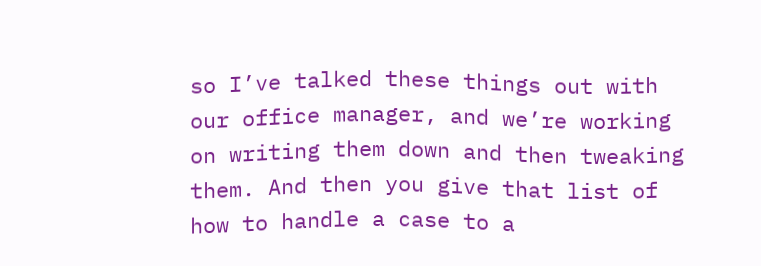so I’ve talked these things out with our office manager, and we’re working on writing them down and then tweaking them. And then you give that list of how to handle a case to a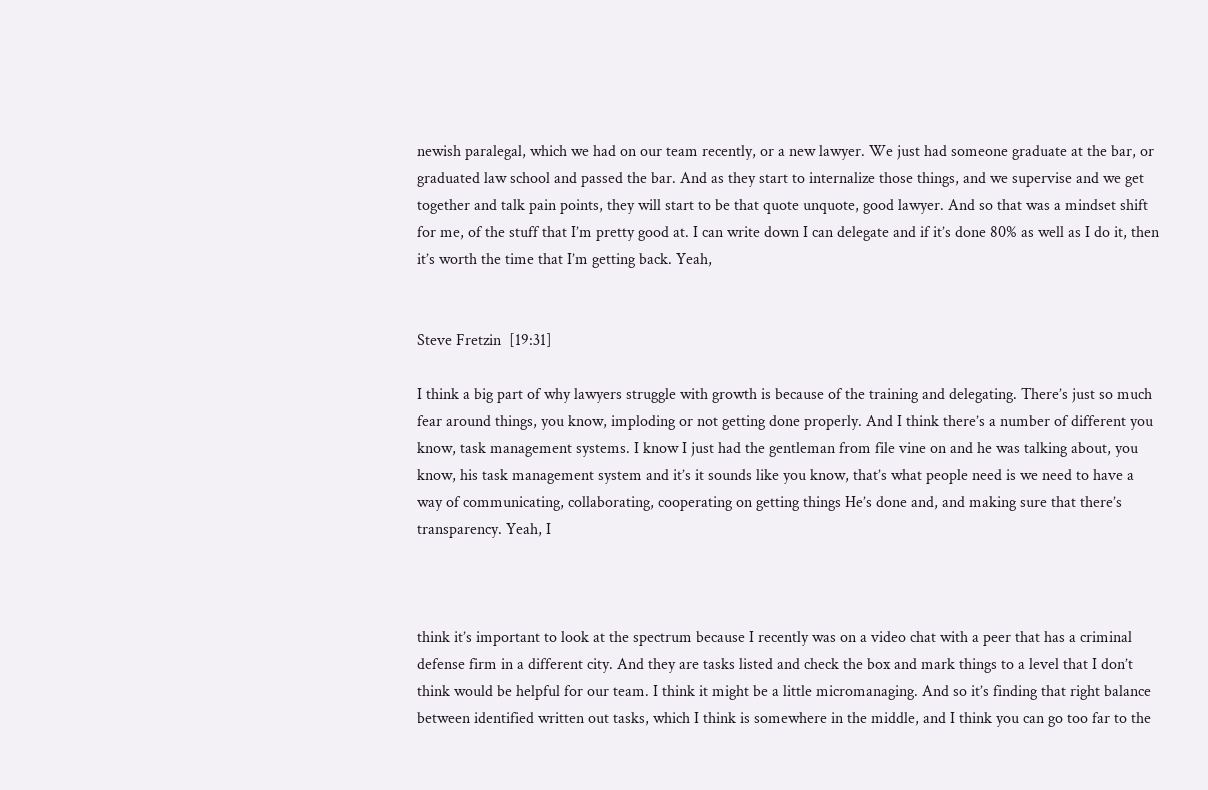newish paralegal, which we had on our team recently, or a new lawyer. We just had someone graduate at the bar, or graduated law school and passed the bar. And as they start to internalize those things, and we supervise and we get together and talk pain points, they will start to be that quote unquote, good lawyer. And so that was a mindset shift for me, of the stuff that I’m pretty good at. I can write down I can delegate and if it’s done 80% as well as I do it, then it’s worth the time that I’m getting back. Yeah,


Steve Fretzin  [19:31]

I think a big part of why lawyers struggle with growth is because of the training and delegating. There’s just so much fear around things, you know, imploding or not getting done properly. And I think there’s a number of different you know, task management systems. I know I just had the gentleman from file vine on and he was talking about, you know, his task management system and it’s it sounds like you know, that’s what people need is we need to have a way of communicating, collaborating, cooperating on getting things He’s done and, and making sure that there’s transparency. Yeah, I



think it’s important to look at the spectrum because I recently was on a video chat with a peer that has a criminal defense firm in a different city. And they are tasks listed and check the box and mark things to a level that I don’t think would be helpful for our team. I think it might be a little micromanaging. And so it’s finding that right balance between identified written out tasks, which I think is somewhere in the middle, and I think you can go too far to the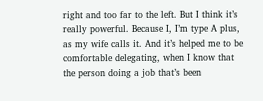right and too far to the left. But I think it’s really powerful. Because I, I’m type A plus, as my wife calls it. And it’s helped me to be comfortable delegating, when I know that the person doing a job that’s been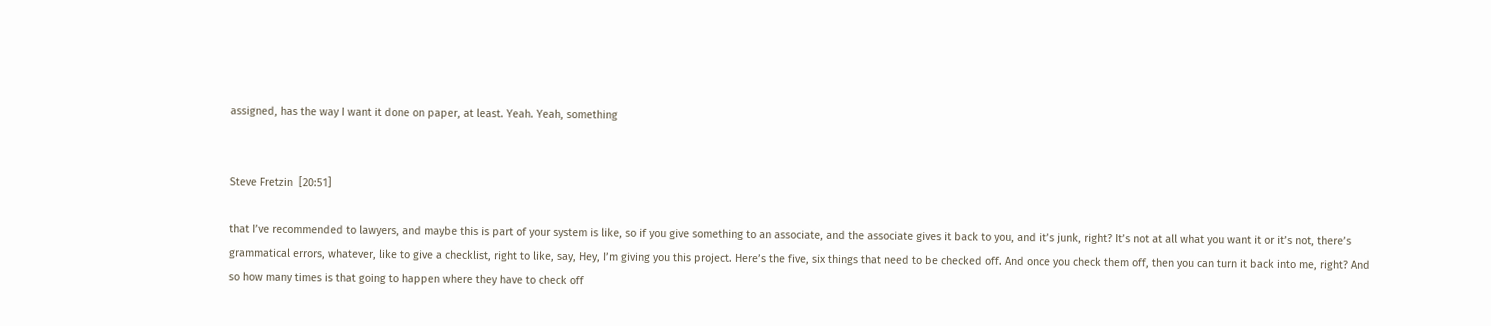assigned, has the way I want it done on paper, at least. Yeah. Yeah, something


Steve Fretzin  [20:51]

that I’ve recommended to lawyers, and maybe this is part of your system is like, so if you give something to an associate, and the associate gives it back to you, and it’s junk, right? It’s not at all what you want it or it’s not, there’s grammatical errors, whatever, like to give a checklist, right to like, say, Hey, I’m giving you this project. Here’s the five, six things that need to be checked off. And once you check them off, then you can turn it back into me, right? And so how many times is that going to happen where they have to check off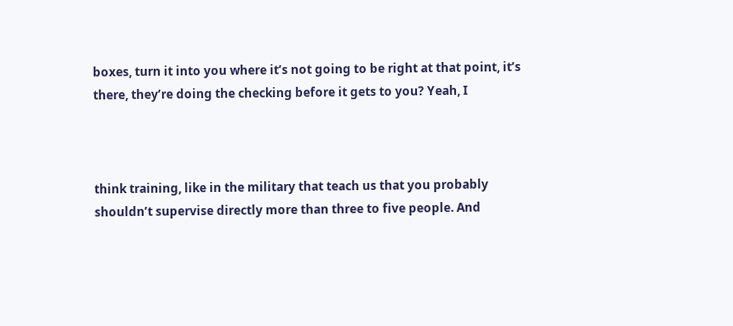boxes, turn it into you where it’s not going to be right at that point, it’s there, they’re doing the checking before it gets to you? Yeah, I



think training, like in the military that teach us that you probably shouldn’t supervise directly more than three to five people. And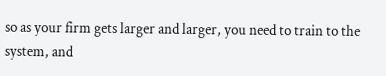so as your firm gets larger and larger, you need to train to the system, and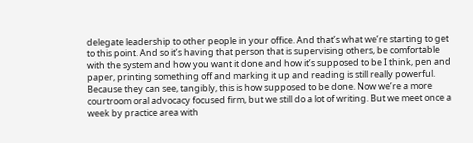delegate leadership to other people in your office. And that’s what we’re starting to get to this point. And so it’s having that person that is supervising others, be comfortable with the system and how you want it done and how it’s supposed to be I think, pen and paper, printing something off and marking it up and reading is still really powerful. Because they can see, tangibly, this is how supposed to be done. Now we’re a more courtroom oral advocacy focused firm, but we still do a lot of writing. But we meet once a week by practice area with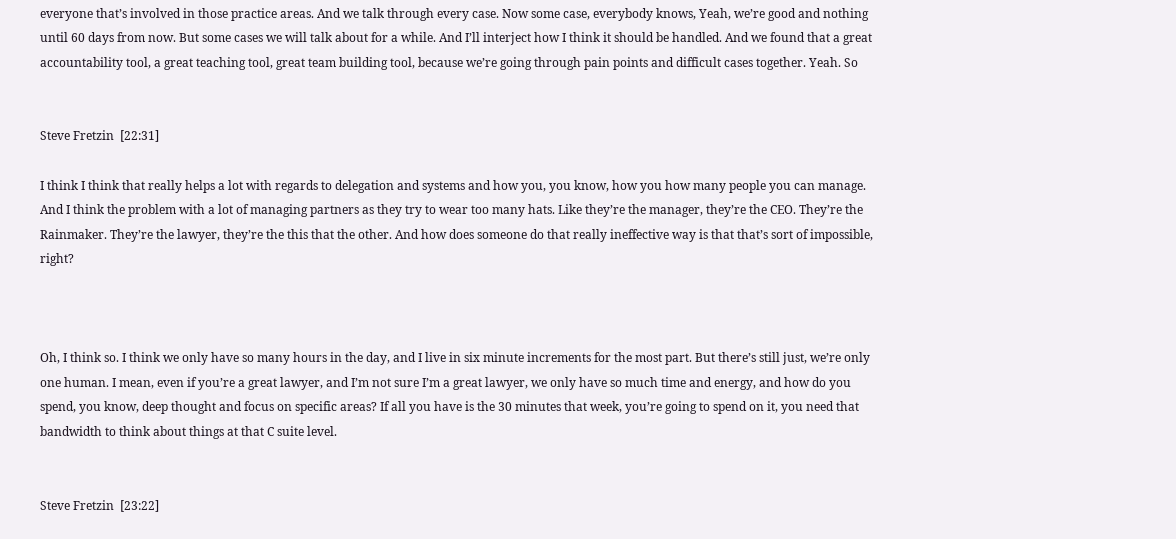everyone that’s involved in those practice areas. And we talk through every case. Now some case, everybody knows, Yeah, we’re good and nothing until 60 days from now. But some cases we will talk about for a while. And I’ll interject how I think it should be handled. And we found that a great accountability tool, a great teaching tool, great team building tool, because we’re going through pain points and difficult cases together. Yeah. So


Steve Fretzin  [22:31]

I think I think that really helps a lot with regards to delegation and systems and how you, you know, how you how many people you can manage. And I think the problem with a lot of managing partners as they try to wear too many hats. Like they’re the manager, they’re the CEO. They’re the Rainmaker. They’re the lawyer, they’re the this that the other. And how does someone do that really ineffective way is that that’s sort of impossible, right?



Oh, I think so. I think we only have so many hours in the day, and I live in six minute increments for the most part. But there’s still just, we’re only one human. I mean, even if you’re a great lawyer, and I’m not sure I’m a great lawyer, we only have so much time and energy, and how do you spend, you know, deep thought and focus on specific areas? If all you have is the 30 minutes that week, you’re going to spend on it, you need that bandwidth to think about things at that C suite level.


Steve Fretzin  [23:22]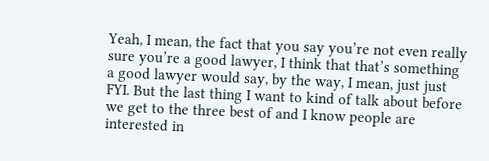Yeah, I mean, the fact that you say you’re not even really sure you’re a good lawyer, I think that that’s something a good lawyer would say, by the way, I mean, just just FYI. But the last thing I want to kind of talk about before we get to the three best of and I know people are interested in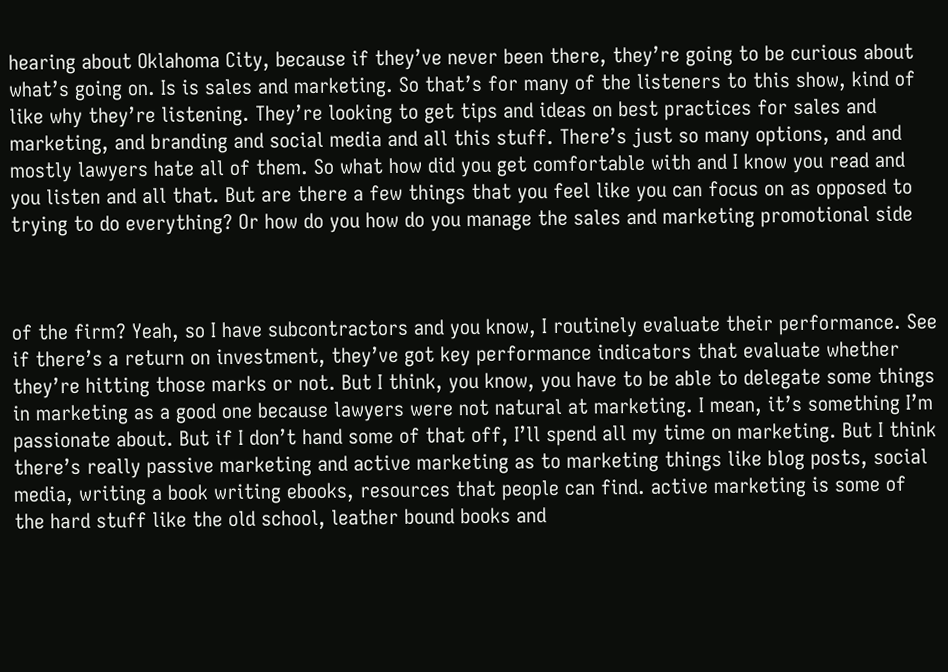hearing about Oklahoma City, because if they’ve never been there, they’re going to be curious about what’s going on. Is is sales and marketing. So that’s for many of the listeners to this show, kind of like why they’re listening. They’re looking to get tips and ideas on best practices for sales and marketing, and branding and social media and all this stuff. There’s just so many options, and and mostly lawyers hate all of them. So what how did you get comfortable with and I know you read and you listen and all that. But are there a few things that you feel like you can focus on as opposed to trying to do everything? Or how do you how do you manage the sales and marketing promotional side



of the firm? Yeah, so I have subcontractors and you know, I routinely evaluate their performance. See if there’s a return on investment, they’ve got key performance indicators that evaluate whether they’re hitting those marks or not. But I think, you know, you have to be able to delegate some things in marketing as a good one because lawyers were not natural at marketing. I mean, it’s something I’m passionate about. But if I don’t hand some of that off, I’ll spend all my time on marketing. But I think there’s really passive marketing and active marketing as to marketing things like blog posts, social media, writing a book writing ebooks, resources that people can find. active marketing is some of the hard stuff like the old school, leather bound books and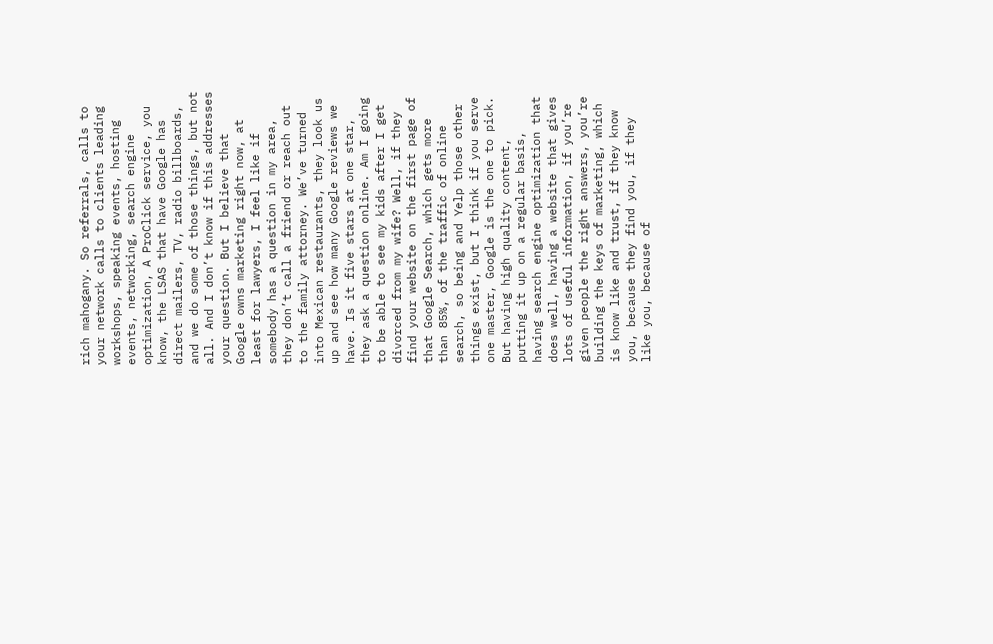rich mahogany. So referrals, calls to your network calls to clients leading workshops, speaking events, hosting events, networking, search engine optimization, A ProClick service, you know, the LSAS that have Google has direct mailers, TV, radio billboards, and we do some of those things, but not all. And I don’t know if this addresses your question. But I believe that Google owns marketing right now, at least for lawyers, I feel like if somebody has a question in my area, they don’t call a friend or reach out to the family attorney. We’ve turned into Mexican restaurants, they look us up and see how many Google reviews we have. Is it five stars at one star, they ask a question online. Am I going to be able to see my kids after I get divorced from my wife? Well, if they find your website on the first page of that Google Search, which gets more than 85%, of the traffic of online search, so being and Yelp those other things exist, but I think if you serve one master, Google is the one to pick. But having high quality content, putting it up on a regular basis, having search engine optimization that does well, having a website that gives lots of useful information, if you’re given people the right answers, you’re building the keys of marketing, which is know like and trust, if they know you, because they find you, if they like you, because of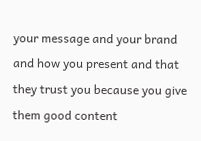your message and your brand and how you present and that they trust you because you give them good content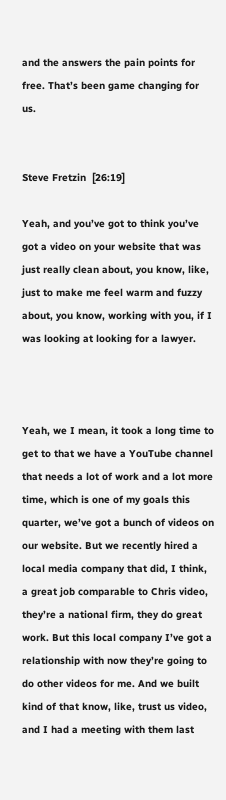and the answers the pain points for free. That’s been game changing for us.


Steve Fretzin  [26:19]

Yeah, and you’ve got to think you’ve got a video on your website that was just really clean about, you know, like, just to make me feel warm and fuzzy about, you know, working with you, if I was looking at looking for a lawyer.



Yeah, we I mean, it took a long time to get to that we have a YouTube channel that needs a lot of work and a lot more time, which is one of my goals this quarter, we’ve got a bunch of videos on our website. But we recently hired a local media company that did, I think, a great job comparable to Chris video, they’re a national firm, they do great work. But this local company I’ve got a relationship with now they’re going to do other videos for me. And we built kind of that know, like, trust us video, and I had a meeting with them last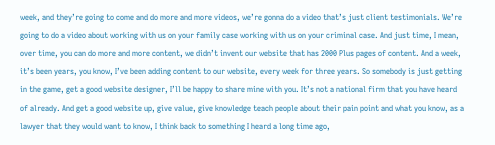week, and they’re going to come and do more and more videos, we’re gonna do a video that’s just client testimonials. We’re going to do a video about working with us on your family case working with us on your criminal case. And just time, I mean, over time, you can do more and more content, we didn’t invent our website that has 2000 Plus pages of content. And a week, it’s been years, you know, I’ve been adding content to our website, every week for three years. So somebody is just getting in the game, get a good website designer, I’ll be happy to share mine with you. It’s not a national firm that you have heard of already. And get a good website up, give value, give knowledge teach people about their pain point and what you know, as a lawyer that they would want to know, I think back to something I heard a long time ago,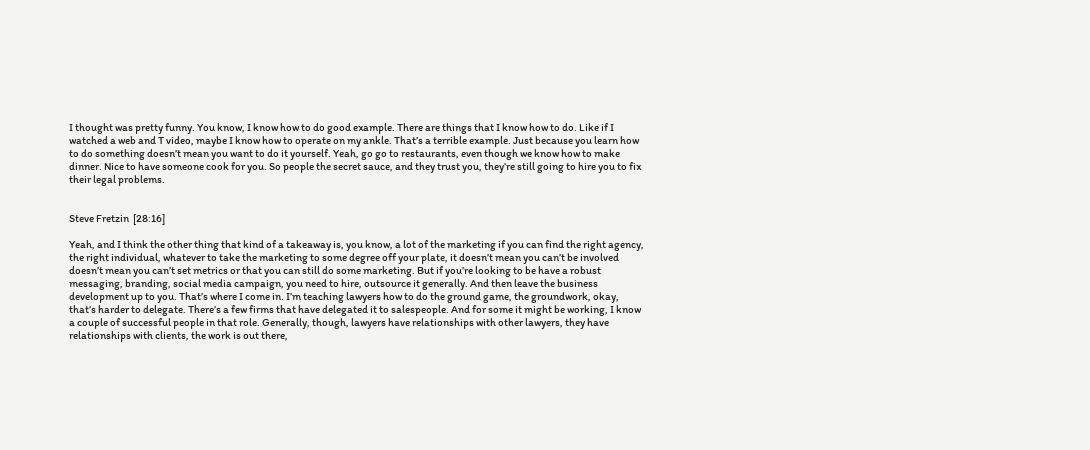I thought was pretty funny. You know, I know how to do good example. There are things that I know how to do. Like if I watched a web and T video, maybe I know how to operate on my ankle. That’s a terrible example. Just because you learn how to do something doesn’t mean you want to do it yourself. Yeah, go go to restaurants, even though we know how to make dinner. Nice to have someone cook for you. So people the secret sauce, and they trust you, they’re still going to hire you to fix their legal problems.


Steve Fretzin  [28:16]

Yeah, and I think the other thing that kind of a takeaway is, you know, a lot of the marketing if you can find the right agency, the right individual, whatever to take the marketing to some degree off your plate, it doesn’t mean you can’t be involved doesn’t mean you can’t set metrics or that you can still do some marketing. But if you’re looking to be have a robust messaging, branding, social media campaign, you need to hire, outsource it generally. And then leave the business development up to you. That’s where I come in. I’m teaching lawyers how to do the ground game, the groundwork, okay, that’s harder to delegate. There’s a few firms that have delegated it to salespeople. And for some it might be working, I know a couple of successful people in that role. Generally, though, lawyers have relationships with other lawyers, they have relationships with clients, the work is out there,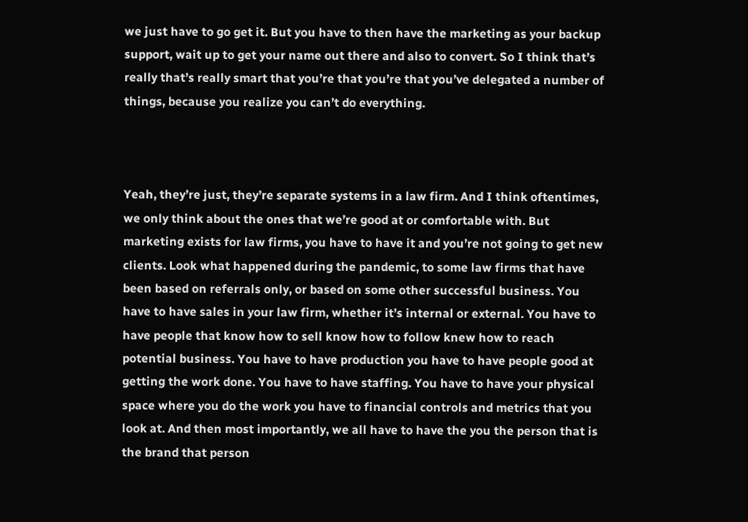we just have to go get it. But you have to then have the marketing as your backup support, wait up to get your name out there and also to convert. So I think that’s really that’s really smart that you’re that you’re that you’ve delegated a number of things, because you realize you can’t do everything.



Yeah, they’re just, they’re separate systems in a law firm. And I think oftentimes, we only think about the ones that we’re good at or comfortable with. But marketing exists for law firms, you have to have it and you’re not going to get new clients. Look what happened during the pandemic, to some law firms that have been based on referrals only, or based on some other successful business. You have to have sales in your law firm, whether it’s internal or external. You have to have people that know how to sell know how to follow knew how to reach potential business. You have to have production you have to have people good at getting the work done. You have to have staffing. You have to have your physical space where you do the work you have to financial controls and metrics that you look at. And then most importantly, we all have to have the you the person that is the brand that person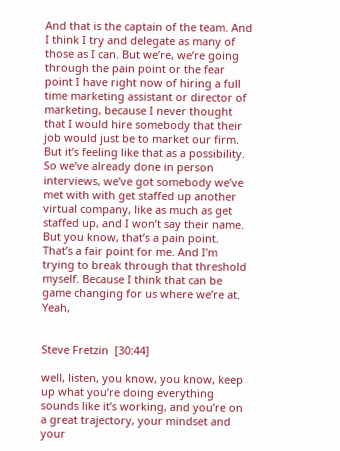And that is the captain of the team. And I think I try and delegate as many of those as I can. But we’re, we’re going through the pain point or the fear point I have right now of hiring a full time marketing assistant or director of marketing, because I never thought that I would hire somebody that their job would just be to market our firm. But it’s feeling like that as a possibility. So we’ve already done in person interviews, we’ve got somebody we’ve met with with get staffed up another virtual company, like as much as get staffed up, and I won’t say their name. But you know, that’s a pain point. That’s a fair point for me. And I’m trying to break through that threshold myself. Because I think that can be game changing for us where we’re at. Yeah,


Steve Fretzin  [30:44]

well, listen, you know, you know, keep up what you’re doing everything sounds like it’s working, and you’re on a great trajectory, your mindset and your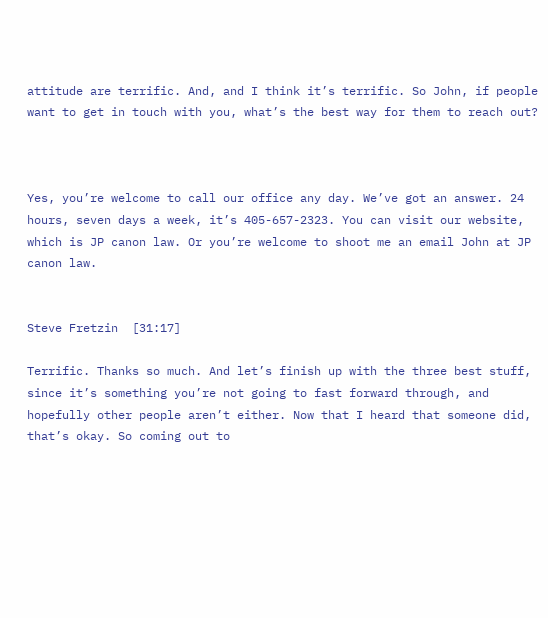attitude are terrific. And, and I think it’s terrific. So John, if people want to get in touch with you, what’s the best way for them to reach out?



Yes, you’re welcome to call our office any day. We’ve got an answer. 24 hours, seven days a week, it’s 405-657-2323. You can visit our website, which is JP canon law. Or you’re welcome to shoot me an email John at JP canon law.


Steve Fretzin  [31:17]

Terrific. Thanks so much. And let’s finish up with the three best stuff, since it’s something you’re not going to fast forward through, and hopefully other people aren’t either. Now that I heard that someone did, that’s okay. So coming out to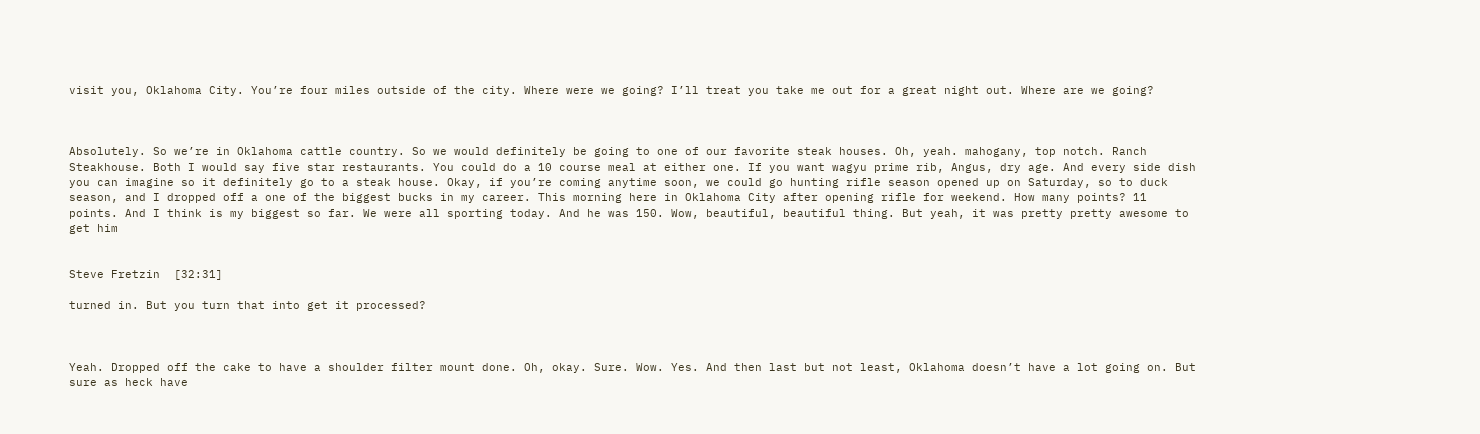visit you, Oklahoma City. You’re four miles outside of the city. Where were we going? I’ll treat you take me out for a great night out. Where are we going?



Absolutely. So we’re in Oklahoma cattle country. So we would definitely be going to one of our favorite steak houses. Oh, yeah. mahogany, top notch. Ranch Steakhouse. Both I would say five star restaurants. You could do a 10 course meal at either one. If you want wagyu prime rib, Angus, dry age. And every side dish you can imagine so it definitely go to a steak house. Okay, if you’re coming anytime soon, we could go hunting rifle season opened up on Saturday, so to duck season, and I dropped off a one of the biggest bucks in my career. This morning here in Oklahoma City after opening rifle for weekend. How many points? 11 points. And I think is my biggest so far. We were all sporting today. And he was 150. Wow, beautiful, beautiful thing. But yeah, it was pretty pretty awesome to get him


Steve Fretzin  [32:31]

turned in. But you turn that into get it processed?



Yeah. Dropped off the cake to have a shoulder filter mount done. Oh, okay. Sure. Wow. Yes. And then last but not least, Oklahoma doesn’t have a lot going on. But sure as heck have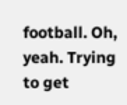football. Oh, yeah. Trying to get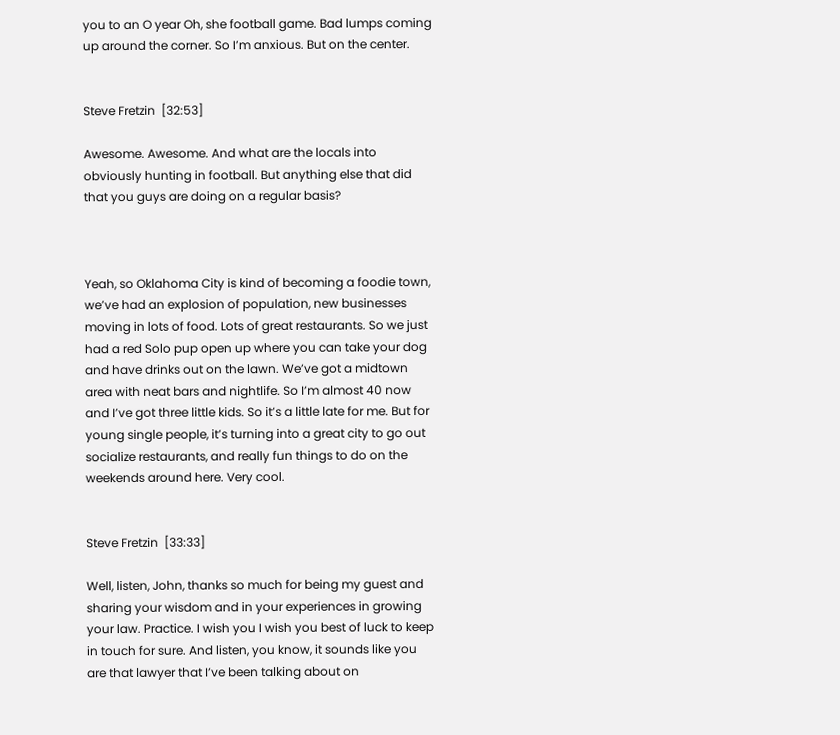you to an O year Oh, she football game. Bad lumps coming up around the corner. So I’m anxious. But on the center.


Steve Fretzin  [32:53]

Awesome. Awesome. And what are the locals into obviously hunting in football. But anything else that did that you guys are doing on a regular basis?



Yeah, so Oklahoma City is kind of becoming a foodie town, we’ve had an explosion of population, new businesses moving in lots of food. Lots of great restaurants. So we just had a red Solo pup open up where you can take your dog and have drinks out on the lawn. We’ve got a midtown area with neat bars and nightlife. So I’m almost 40 now and I’ve got three little kids. So it’s a little late for me. But for young single people, it’s turning into a great city to go out socialize restaurants, and really fun things to do on the weekends around here. Very cool.


Steve Fretzin  [33:33]

Well, listen, John, thanks so much for being my guest and sharing your wisdom and in your experiences in growing your law. Practice. I wish you I wish you best of luck to keep in touch for sure. And listen, you know, it sounds like you are that lawyer that I’ve been talking about on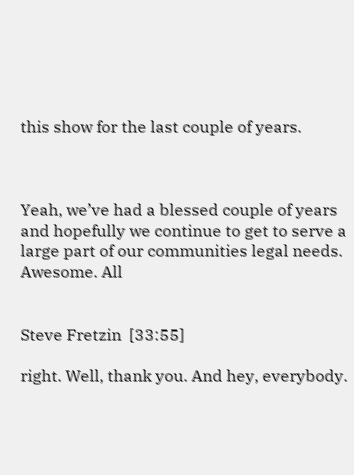this show for the last couple of years.



Yeah, we’ve had a blessed couple of years and hopefully we continue to get to serve a large part of our communities legal needs. Awesome. All


Steve Fretzin  [33:55]

right. Well, thank you. And hey, everybody.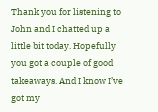Thank you for listening to John and I chatted up a little bit today. Hopefully you got a couple of good takeaways. And I know I’ve got my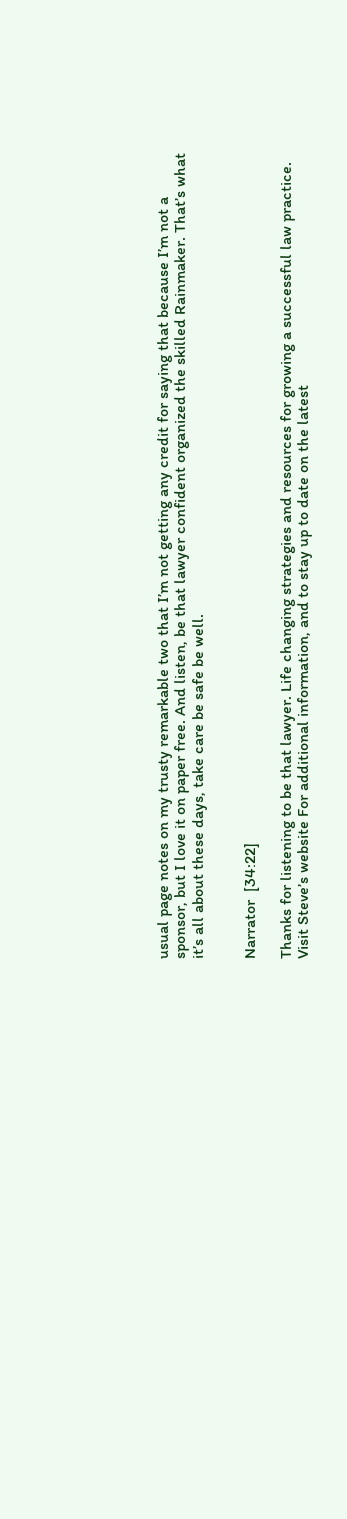usual page notes on my trusty remarkable two that I’m not getting any credit for saying that because I’m not a sponsor, but I love it on paper free. And listen, be that lawyer confident organized the skilled Rainmaker. That’s what it’s all about these days, take care be safe be well.


Narrator  [34:22]

Thanks for listening to be that lawyer. Life changing strategies and resources for growing a successful law practice. Visit Steve’s website For additional information, and to stay up to date on the latest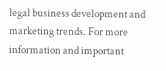legal business development and marketing trends. For more information and important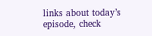links about today’s episode, check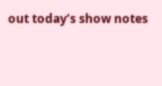out today’s show notes